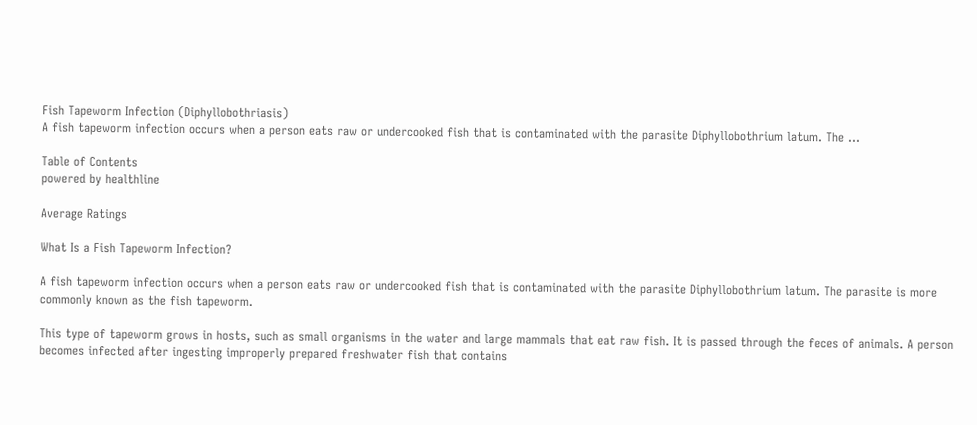Fish Tapeworm Infection (Diphyllobothriasis)
A fish tapeworm infection occurs when a person eats raw or undercooked fish that is contaminated with the parasite Diphyllobothrium latum. The ...

Table of Contents
powered by healthline

Average Ratings

What Is a Fish Tapeworm Infection?

A fish tapeworm infection occurs when a person eats raw or undercooked fish that is contaminated with the parasite Diphyllobothrium latum. The parasite is more commonly known as the fish tapeworm.

This type of tapeworm grows in hosts, such as small organisms in the water and large mammals that eat raw fish. It is passed through the feces of animals. A person becomes infected after ingesting improperly prepared freshwater fish that contains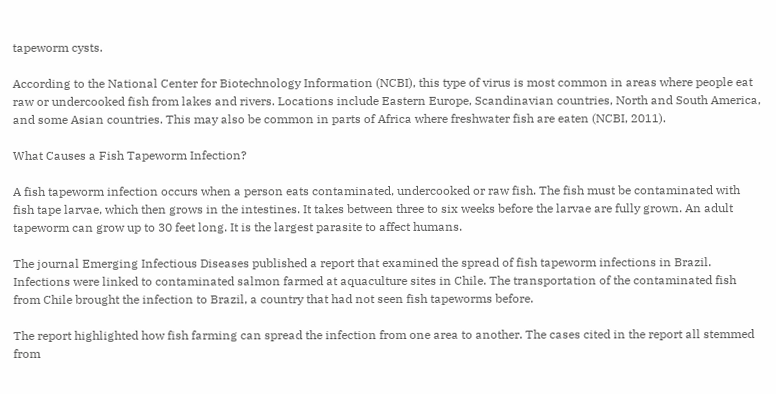tapeworm cysts.

According to the National Center for Biotechnology Information (NCBI), this type of virus is most common in areas where people eat raw or undercooked fish from lakes and rivers. Locations include Eastern Europe, Scandinavian countries, North and South America, and some Asian countries. This may also be common in parts of Africa where freshwater fish are eaten (NCBI, 2011).

What Causes a Fish Tapeworm Infection?

A fish tapeworm infection occurs when a person eats contaminated, undercooked or raw fish. The fish must be contaminated with fish tape larvae, which then grows in the intestines. It takes between three to six weeks before the larvae are fully grown. An adult tapeworm can grow up to 30 feet long. It is the largest parasite to affect humans.

The journal Emerging Infectious Diseases published a report that examined the spread of fish tapeworm infections in Brazil. Infections were linked to contaminated salmon farmed at aquaculture sites in Chile. The transportation of the contaminated fish from Chile brought the infection to Brazil, a country that had not seen fish tapeworms before.

The report highlighted how fish farming can spread the infection from one area to another. The cases cited in the report all stemmed from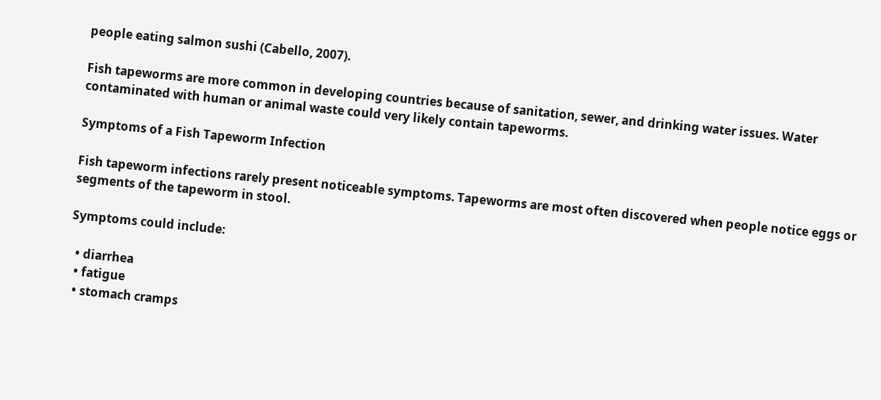people eating salmon sushi (Cabello, 2007).

Fish tapeworms are more common in developing countries because of sanitation, sewer, and drinking water issues. Water contaminated with human or animal waste could very likely contain tapeworms.

Symptoms of a Fish Tapeworm Infection

Fish tapeworm infections rarely present noticeable symptoms. Tapeworms are most often discovered when people notice eggs or segments of the tapeworm in stool.

Symptoms could include:

  • diarrhea
  • fatigue
  • stomach cramps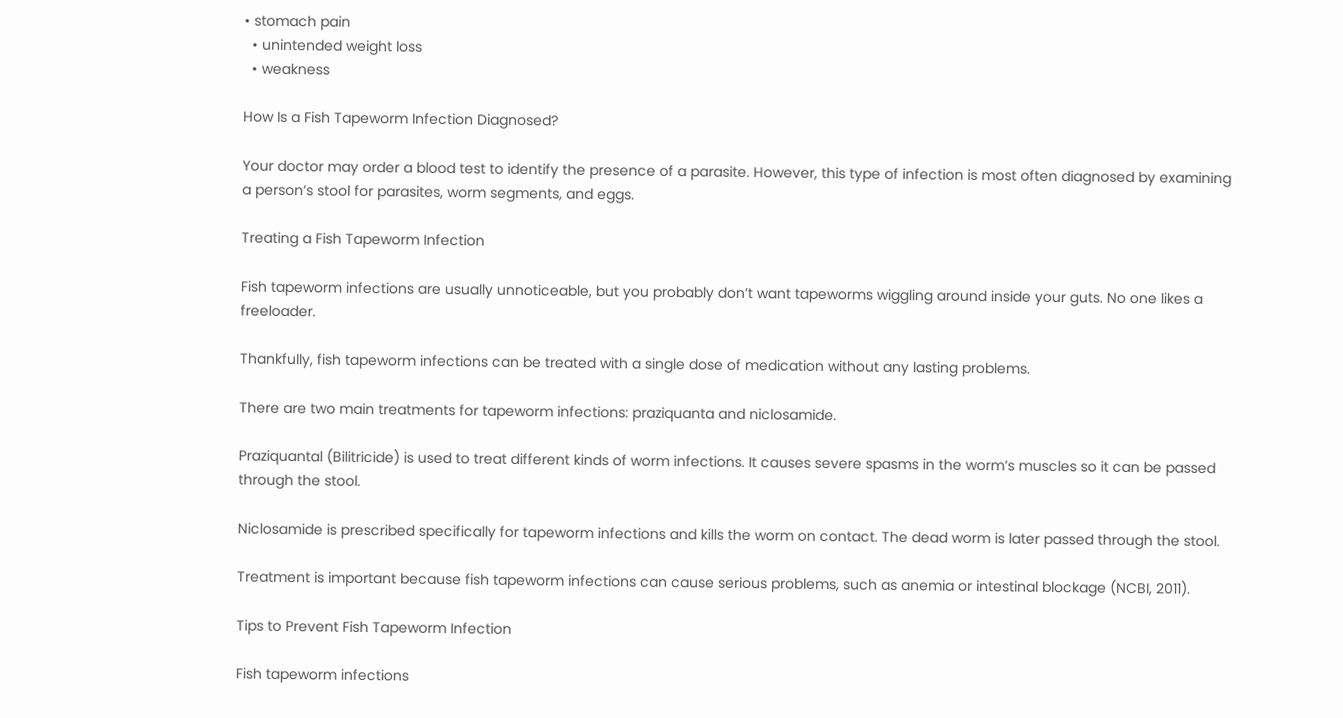• stomach pain
  • unintended weight loss
  • weakness

How Is a Fish Tapeworm Infection Diagnosed?

Your doctor may order a blood test to identify the presence of a parasite. However, this type of infection is most often diagnosed by examining a person’s stool for parasites, worm segments, and eggs.

Treating a Fish Tapeworm Infection

Fish tapeworm infections are usually unnoticeable, but you probably don’t want tapeworms wiggling around inside your guts. No one likes a freeloader.

Thankfully, fish tapeworm infections can be treated with a single dose of medication without any lasting problems.

There are two main treatments for tapeworm infections: praziquanta and niclosamide.

Praziquantal (Bilitricide) is used to treat different kinds of worm infections. It causes severe spasms in the worm’s muscles so it can be passed through the stool.

Niclosamide is prescribed specifically for tapeworm infections and kills the worm on contact. The dead worm is later passed through the stool.

Treatment is important because fish tapeworm infections can cause serious problems, such as anemia or intestinal blockage (NCBI, 2011).

Tips to Prevent Fish Tapeworm Infection

Fish tapeworm infections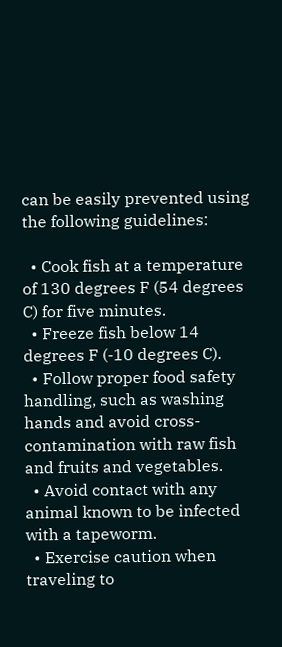can be easily prevented using the following guidelines:

  • Cook fish at a temperature of 130 degrees F (54 degrees C) for five minutes.
  • Freeze fish below 14 degrees F (-10 degrees C).
  • Follow proper food safety handling, such as washing hands and avoid cross-contamination with raw fish and fruits and vegetables.
  • Avoid contact with any animal known to be infected with a tapeworm.
  • Exercise caution when traveling to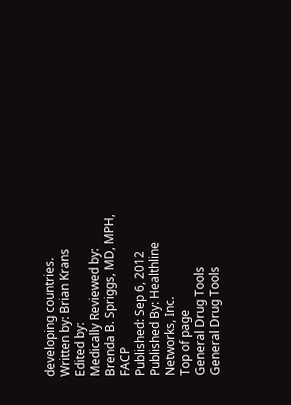developing countries.
Written by: Brian Krans
Edited by:
Medically Reviewed by: Brenda B. Spriggs, MD, MPH, FACP
Published: Sep 6, 2012
Published By: Healthline Networks, Inc.
Top of page
General Drug Tools
General Drug Tools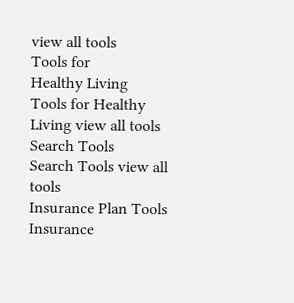view all tools
Tools for
Healthy Living
Tools for Healthy Living view all tools
Search Tools
Search Tools view all tools
Insurance Plan Tools
Insurance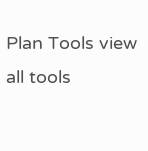Plan Tools view all tools